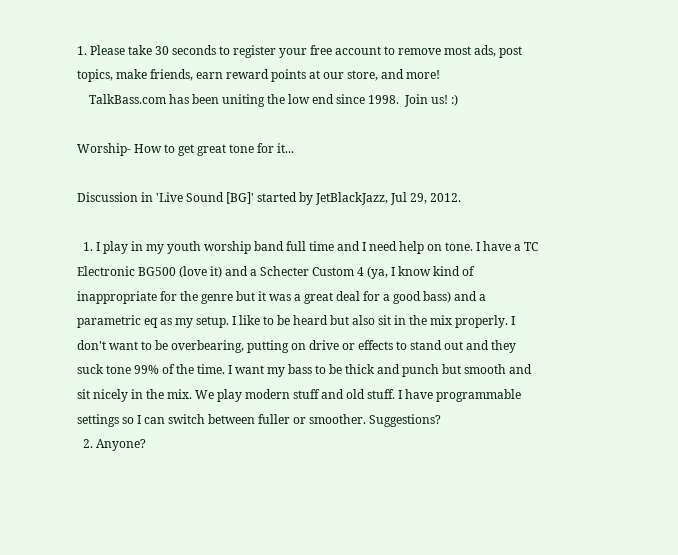1. Please take 30 seconds to register your free account to remove most ads, post topics, make friends, earn reward points at our store, and more!
    TalkBass.com has been uniting the low end since 1998.  Join us! :)

Worship- How to get great tone for it...

Discussion in 'Live Sound [BG]' started by JetBlackJazz, Jul 29, 2012.

  1. I play in my youth worship band full time and I need help on tone. I have a TC Electronic BG500 (love it) and a Schecter Custom 4 (ya, I know kind of inappropriate for the genre but it was a great deal for a good bass) and a parametric eq as my setup. I like to be heard but also sit in the mix properly. I don't want to be overbearing, putting on drive or effects to stand out and they suck tone 99% of the time. I want my bass to be thick and punch but smooth and sit nicely in the mix. We play modern stuff and old stuff. I have programmable settings so I can switch between fuller or smoother. Suggestions?
  2. Anyone?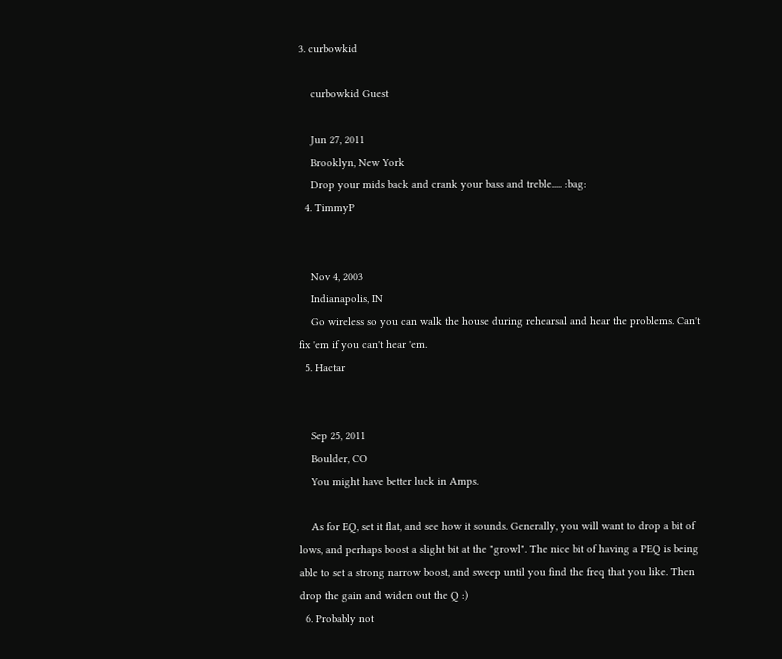3. curbowkid

    curbowkid Guest

    Jun 27, 2011
    Brooklyn, New York
    Drop your mids back and crank your bass and treble..... :bag:
  4. TimmyP


    Nov 4, 2003
    Indianapolis, IN
    Go wireless so you can walk the house during rehearsal and hear the problems. Can't fix 'em if you can't hear 'em.
  5. Hactar


    Sep 25, 2011
    Boulder, CO
    You might have better luck in Amps.

    As for EQ, set it flat, and see how it sounds. Generally, you will want to drop a bit of lows, and perhaps boost a slight bit at the "growl". The nice bit of having a PEQ is being able to set a strong narrow boost, and sweep until you find the freq that you like. Then drop the gain and widen out the Q :)
  6. Probably not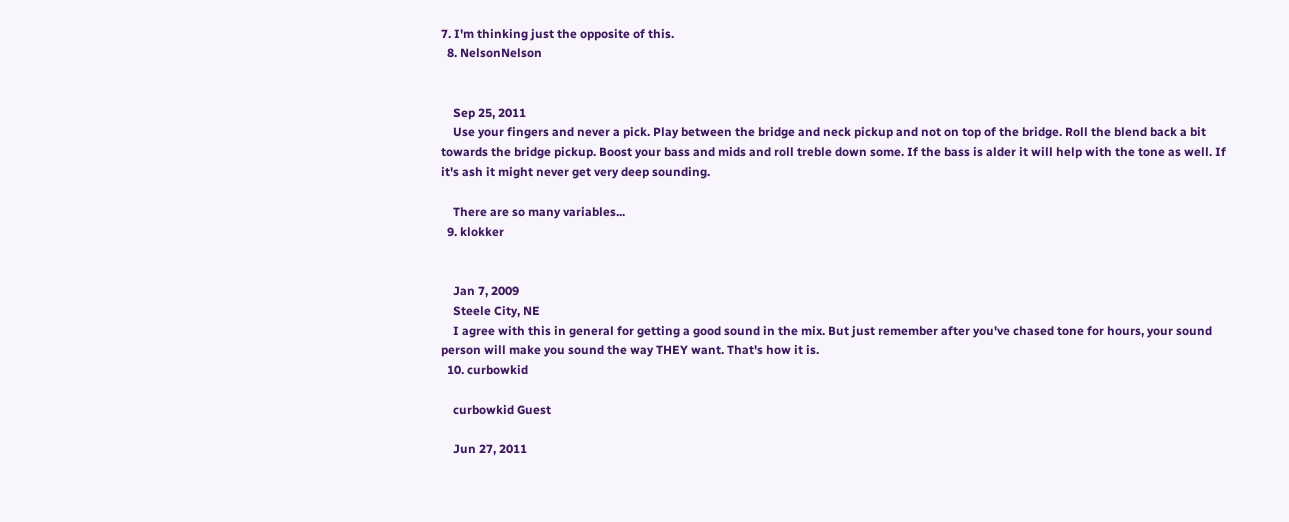7. I'm thinking just the opposite of this.
  8. NelsonNelson


    Sep 25, 2011
    Use your fingers and never a pick. Play between the bridge and neck pickup and not on top of the bridge. Roll the blend back a bit towards the bridge pickup. Boost your bass and mids and roll treble down some. If the bass is alder it will help with the tone as well. If it's ash it might never get very deep sounding.

    There are so many variables...
  9. klokker


    Jan 7, 2009
    Steele City, NE
    I agree with this in general for getting a good sound in the mix. But just remember after you've chased tone for hours, your sound person will make you sound the way THEY want. That's how it is.
  10. curbowkid

    curbowkid Guest

    Jun 27, 2011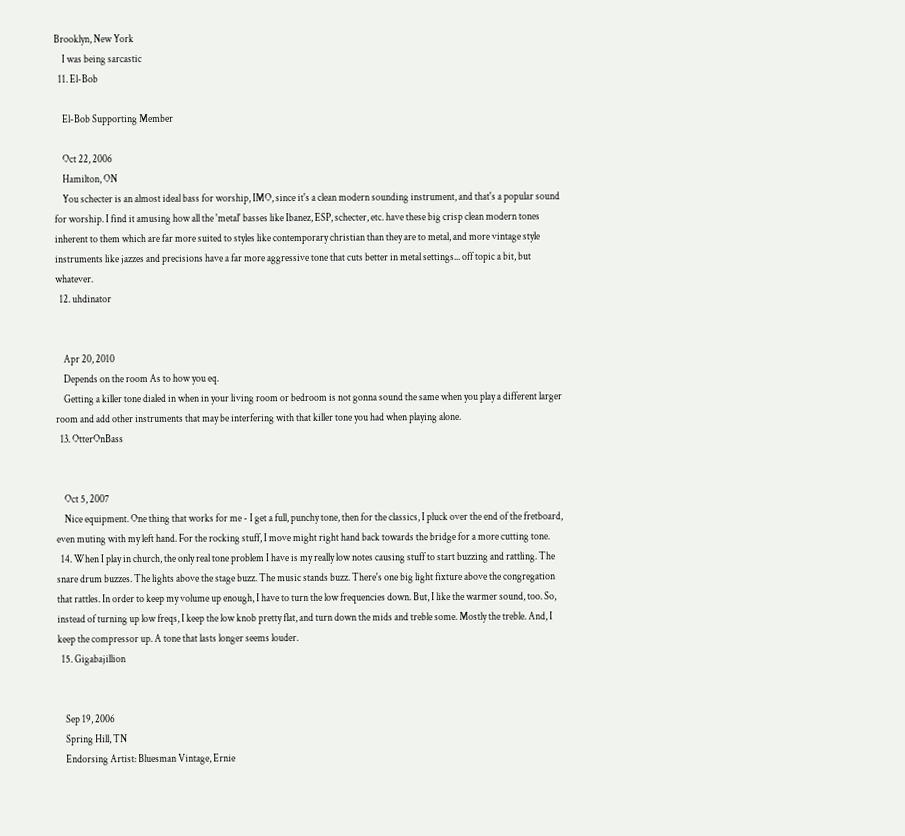Brooklyn, New York
    I was being sarcastic
  11. El-Bob

    El-Bob Supporting Member

    Oct 22, 2006
    Hamilton, ON
    You schecter is an almost ideal bass for worship, IMO, since it's a clean modern sounding instrument, and that's a popular sound for worship. I find it amusing how all the 'metal' basses like Ibanez, ESP, schecter, etc. have these big crisp clean modern tones inherent to them which are far more suited to styles like contemporary christian than they are to metal, and more vintage style instruments like jazzes and precisions have a far more aggressive tone that cuts better in metal settings... off topic a bit, but whatever.
  12. uhdinator


    Apr 20, 2010
    Depends on the room As to how you eq.
    Getting a killer tone dialed in when in your living room or bedroom is not gonna sound the same when you play a different larger room and add other instruments that may be interfering with that killer tone you had when playing alone.
  13. OtterOnBass


    Oct 5, 2007
    Nice equipment. One thing that works for me - I get a full, punchy tone, then for the classics, I pluck over the end of the fretboard, even muting with my left hand. For the rocking stuff, I move might right hand back towards the bridge for a more cutting tone.
  14. When I play in church, the only real tone problem I have is my really low notes causing stuff to start buzzing and rattling. The snare drum buzzes. The lights above the stage buzz. The music stands buzz. There's one big light fixture above the congregation that rattles. In order to keep my volume up enough, I have to turn the low frequencies down. But, I like the warmer sound, too. So, instead of turning up low freqs, I keep the low knob pretty flat, and turn down the mids and treble some. Mostly the treble. And, I keep the compressor up. A tone that lasts longer seems louder.
  15. Gigabajillion


    Sep 19, 2006
    Spring Hill, TN
    Endorsing Artist: Bluesman Vintage, Ernie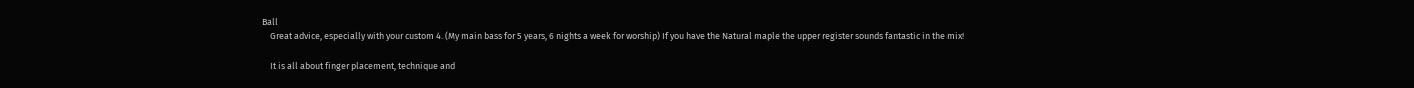Ball
    Great advice, especially with your custom 4. (My main bass for 5 years, 6 nights a week for worship) If you have the Natural maple the upper register sounds fantastic in the mix!

    It is all about finger placement, technique and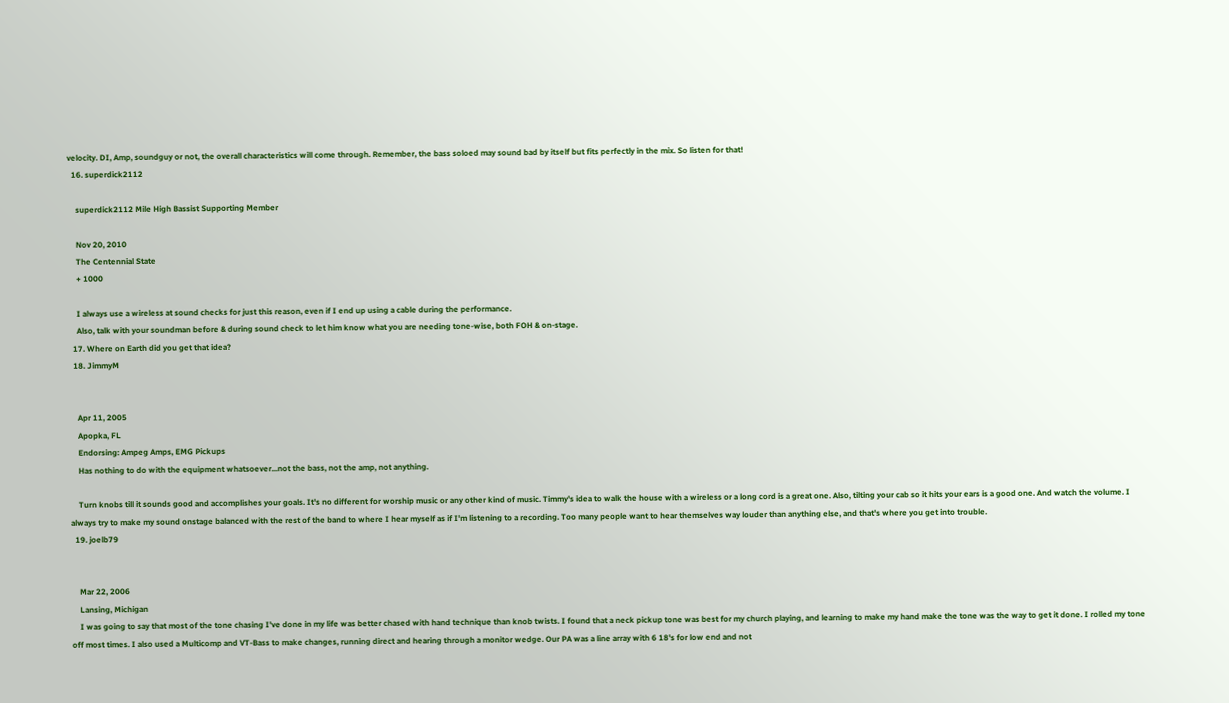velocity. DI, Amp, soundguy or not, the overall characteristics will come through. Remember, the bass soloed may sound bad by itself but fits perfectly in the mix. So listen for that!
  16. superdick2112

    superdick2112 Mile High Bassist Supporting Member

    Nov 20, 2010
    The Centennial State
    + 1000

    I always use a wireless at sound checks for just this reason, even if I end up using a cable during the performance.
    Also, talk with your soundman before & during sound check to let him know what you are needing tone-wise, both FOH & on-stage.
  17. Where on Earth did you get that idea?
  18. JimmyM


    Apr 11, 2005
    Apopka, FL
    Endorsing: Ampeg Amps, EMG Pickups
    Has nothing to do with the equipment whatsoever...not the bass, not the amp, not anything.

    Turn knobs till it sounds good and accomplishes your goals. It's no different for worship music or any other kind of music. Timmy's idea to walk the house with a wireless or a long cord is a great one. Also, tilting your cab so it hits your ears is a good one. And watch the volume. I always try to make my sound onstage balanced with the rest of the band to where I hear myself as if I'm listening to a recording. Too many people want to hear themselves way louder than anything else, and that's where you get into trouble.
  19. joelb79


    Mar 22, 2006
    Lansing, Michigan
    I was going to say that most of the tone chasing I've done in my life was better chased with hand technique than knob twists. I found that a neck pickup tone was best for my church playing, and learning to make my hand make the tone was the way to get it done. I rolled my tone off most times. I also used a Multicomp and VT-Bass to make changes, running direct and hearing through a monitor wedge. Our PA was a line array with 6 18's for low end and not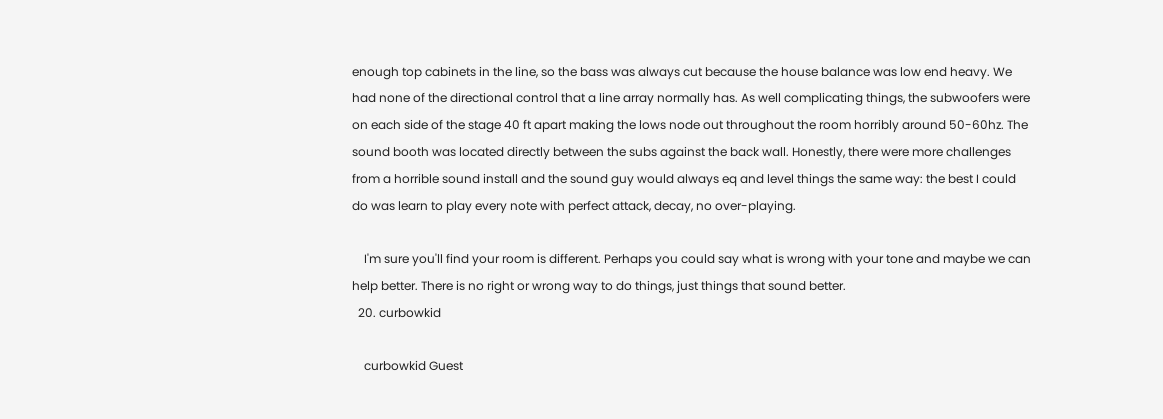enough top cabinets in the line, so the bass was always cut because the house balance was low end heavy. We had none of the directional control that a line array normally has. As well complicating things, the subwoofers were on each side of the stage 40 ft apart making the lows node out throughout the room horribly around 50-60hz. The sound booth was located directly between the subs against the back wall. Honestly, there were more challenges from a horrible sound install and the sound guy would always eq and level things the same way: the best I could do was learn to play every note with perfect attack, decay, no over-playing.

    I'm sure you'll find your room is different. Perhaps you could say what is wrong with your tone and maybe we can help better. There is no right or wrong way to do things, just things that sound better.
  20. curbowkid

    curbowkid Guest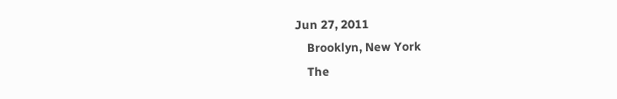Jun 27, 2011
    Brooklyn, New York
    The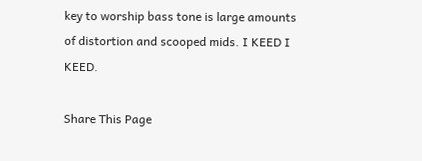key to worship bass tone is large amounts of distortion and scooped mids. I KEED I KEED.

Share This Page